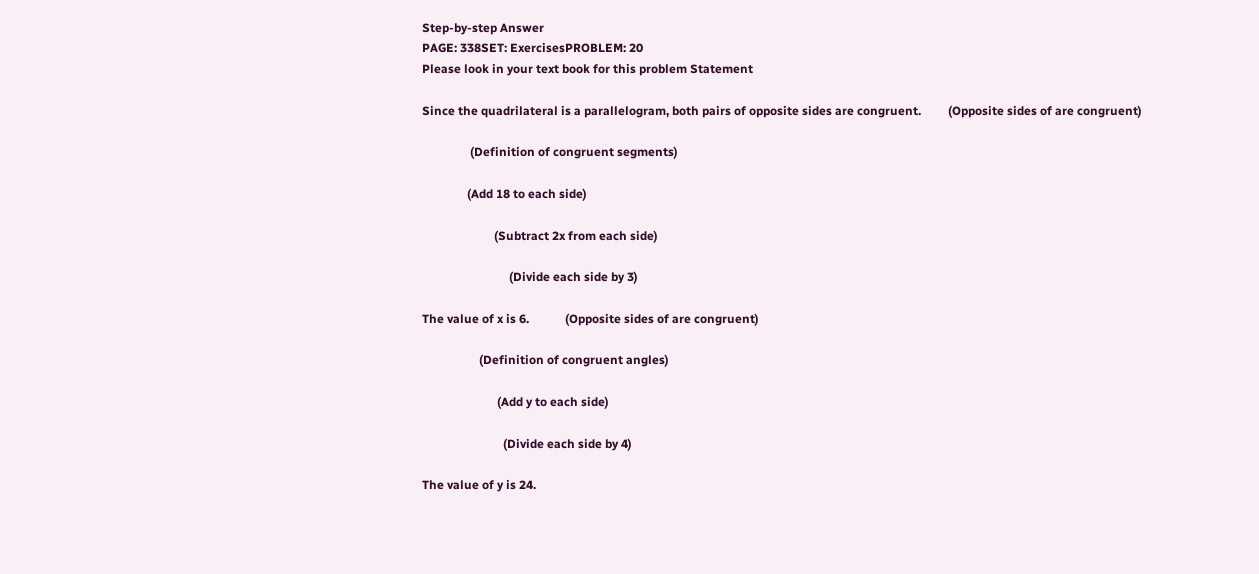Step-by-step Answer
PAGE: 338SET: ExercisesPROBLEM: 20
Please look in your text book for this problem Statement

Since the quadrilateral is a parallelogram, both pairs of opposite sides are congruent.         (Opposite sides of are congruent)

                (Definition of congruent segments)

               (Add 18 to each side)

                        (Subtract 2x from each side)

                             (Divide each side by 3)

The value of x is 6.            (Opposite sides of are congruent)

                   (Definition of congruent angles)

                         (Add y to each side)

                           (Divide each side by 4)

The value of y is 24.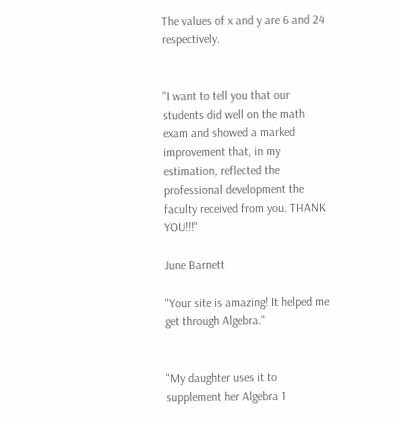The values of x and y are 6 and 24 respectively.


"I want to tell you that our students did well on the math exam and showed a marked improvement that, in my estimation, reflected the professional development the faculty received from you. THANK YOU!!!"

June Barnett

"Your site is amazing! It helped me get through Algebra."


"My daughter uses it to supplement her Algebra 1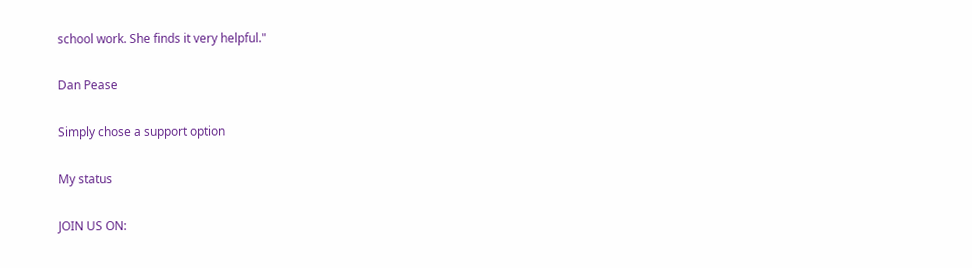school work. She finds it very helpful."

Dan Pease

Simply chose a support option

My status

JOIN US ON: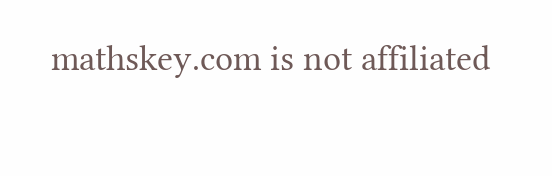mathskey.com is not affiliated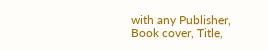with any Publisher, Book cover, Title,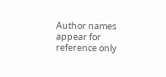Author names appear for reference only